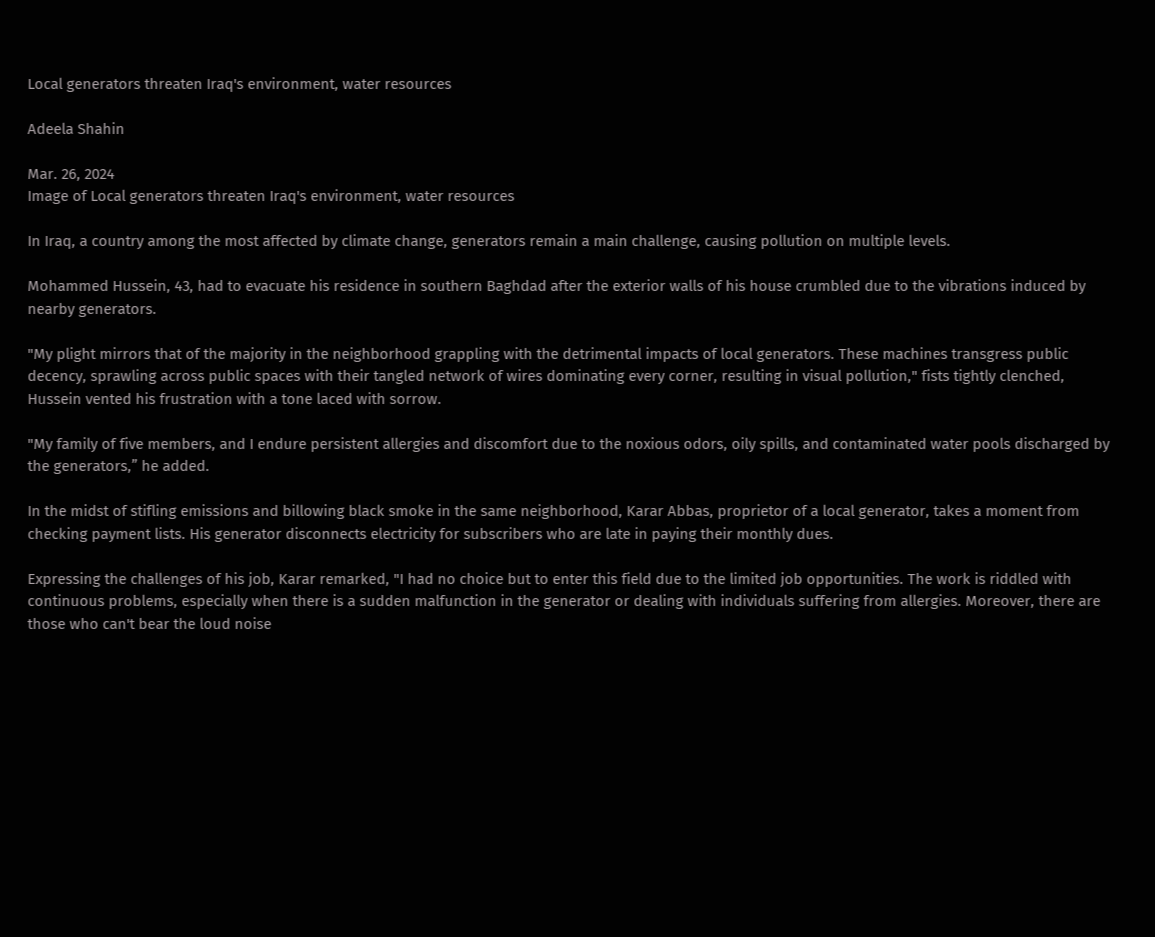Local generators threaten Iraq's environment, water resources

Adeela Shahin

Mar. 26, 2024
Image of Local generators threaten Iraq's environment, water resources

In Iraq, a country among the most affected by climate change, generators remain a main challenge, causing pollution on multiple levels.

Mohammed Hussein, 43, had to evacuate his residence in southern Baghdad after the exterior walls of his house crumbled due to the vibrations induced by nearby generators.

"My plight mirrors that of the majority in the neighborhood grappling with the detrimental impacts of local generators. These machines transgress public decency, sprawling across public spaces with their tangled network of wires dominating every corner, resulting in visual pollution," fists tightly clenched, Hussein vented his frustration with a tone laced with sorrow.

"My family of five members, and I endure persistent allergies and discomfort due to the noxious odors, oily spills, and contaminated water pools discharged by the generators,” he added.

In the midst of stifling emissions and billowing black smoke in the same neighborhood, Karar Abbas, proprietor of a local generator, takes a moment from checking payment lists. His generator disconnects electricity for subscribers who are late in paying their monthly dues.

Expressing the challenges of his job, Karar remarked, "I had no choice but to enter this field due to the limited job opportunities. The work is riddled with continuous problems, especially when there is a sudden malfunction in the generator or dealing with individuals suffering from allergies. Moreover, there are those who can't bear the loud noise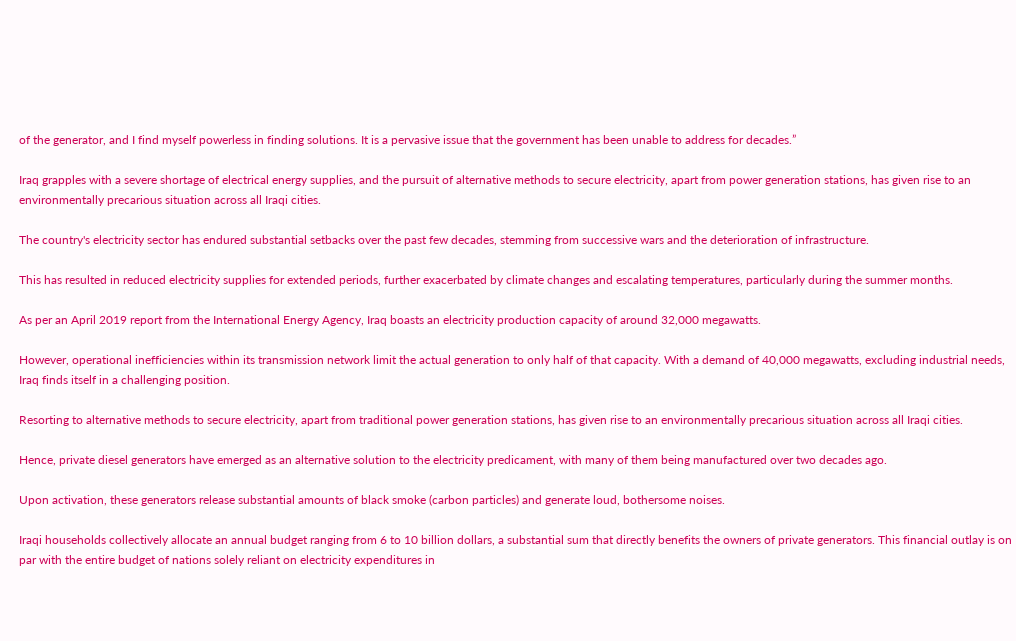of the generator, and I find myself powerless in finding solutions. It is a pervasive issue that the government has been unable to address for decades.”

Iraq grapples with a severe shortage of electrical energy supplies, and the pursuit of alternative methods to secure electricity, apart from power generation stations, has given rise to an environmentally precarious situation across all Iraqi cities.

The country's electricity sector has endured substantial setbacks over the past few decades, stemming from successive wars and the deterioration of infrastructure.

This has resulted in reduced electricity supplies for extended periods, further exacerbated by climate changes and escalating temperatures, particularly during the summer months.

As per an April 2019 report from the International Energy Agency, Iraq boasts an electricity production capacity of around 32,000 megawatts.

However, operational inefficiencies within its transmission network limit the actual generation to only half of that capacity. With a demand of 40,000 megawatts, excluding industrial needs, Iraq finds itself in a challenging position.

Resorting to alternative methods to secure electricity, apart from traditional power generation stations, has given rise to an environmentally precarious situation across all Iraqi cities.

Hence, private diesel generators have emerged as an alternative solution to the electricity predicament, with many of them being manufactured over two decades ago.

Upon activation, these generators release substantial amounts of black smoke (carbon particles) and generate loud, bothersome noises.

Iraqi households collectively allocate an annual budget ranging from 6 to 10 billion dollars, a substantial sum that directly benefits the owners of private generators. This financial outlay is on par with the entire budget of nations solely reliant on electricity expenditures in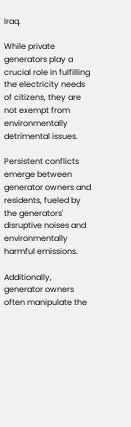Iraq.

While private generators play a crucial role in fulfilling the electricity needs of citizens, they are not exempt from environmentally detrimental issues.

Persistent conflicts emerge between generator owners and residents, fueled by the generators' disruptive noises and environmentally harmful emissions.

Additionally, generator owners often manipulate the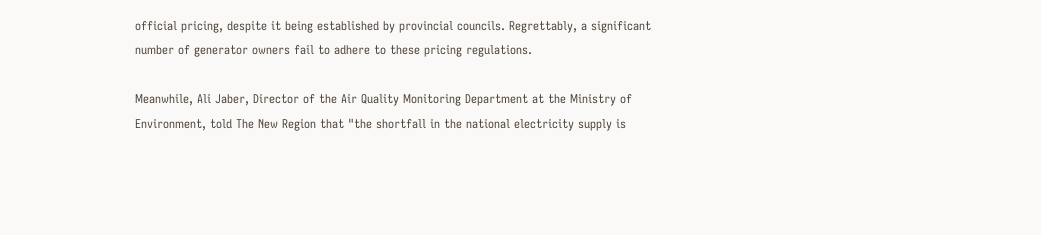official pricing, despite it being established by provincial councils. Regrettably, a significant number of generator owners fail to adhere to these pricing regulations.

Meanwhile, Ali Jaber, Director of the Air Quality Monitoring Department at the Ministry of Environment, told The New Region that "the shortfall in the national electricity supply is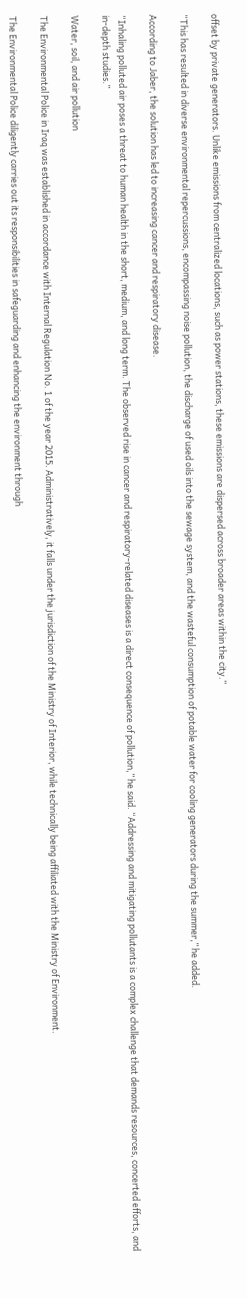offset by private generators. Unlike emissions from centralized locations, such as power stations, these emissions are dispersed across broader areas within the city.”

“This has resulted in diverse environmental repercussions, encompassing noise pollution, the discharge of used oils into the sewage system, and the wasteful consumption of potable water for cooling generators during the summer,” he added.

According to Jaber, the solution has led to increasing cancer and respiratory disease.

“Inhaling polluted air poses a threat to human health in the short, medium, and long term. The observed rise in cancer and respiratory-related diseases is a direct consequence of pollution,” he said. “Addressing and mitigating pollutants is a complex challenge that demands resources, concerted efforts, and in-depth studies.”

Water, soil, and air pollution

The Environmental Police in Iraq was established in accordance with Internal Regulation No. 1 of the year 2015. Administratively, it falls under the jurisdiction of the Ministry of Interior, while technically being affiliated with the Ministry of Environment.

The Environmental Police diligently carries out its responsibilities in safeguarding and enhancing the environment through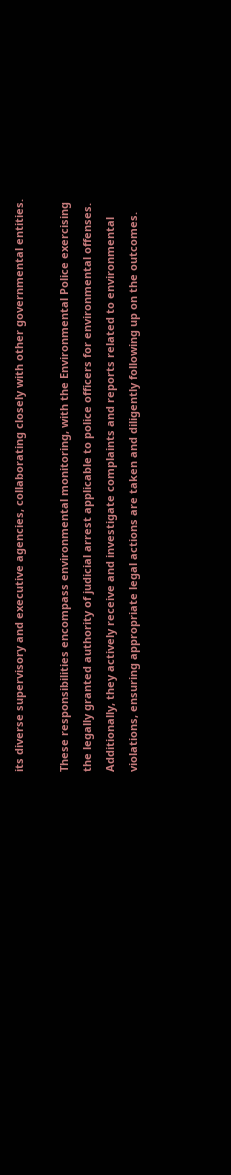its diverse supervisory and executive agencies, collaborating closely with other governmental entities.

These responsibilities encompass environmental monitoring, with the Environmental Police exercising the legally granted authority of judicial arrest applicable to police officers for environmental offenses. Additionally, they actively receive and investigate complaints and reports related to environmental violations, ensuring appropriate legal actions are taken and diligently following up on the outcomes.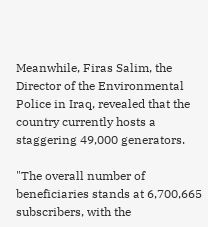Meanwhile, Firas Salim, the Director of the Environmental Police in Iraq, revealed that the country currently hosts a staggering 49,000 generators.

"The overall number of beneficiaries stands at 6,700,665 subscribers, with the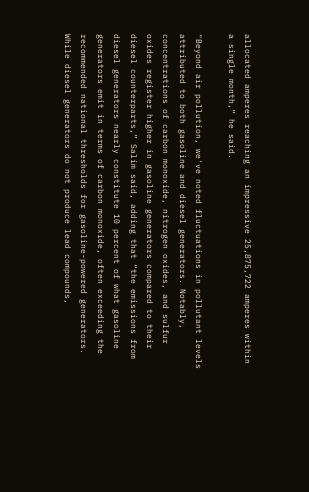allocated amperes reaching an impressive 25,875,722 amperes within a single month,” he said.

"Beyond air pollution, we've noted fluctuations in pollutant levels attributed to both gasoline and diesel generators. Notably, concentrations of carbon monoxide, nitrogen oxides, and sulfur oxides register higher in gasoline generators compared to their diesel counterparts,” Salim said, adding that “the emissions from diesel generators nearly constitute 10 percent of what gasoline generators emit in terms of carbon monoxide, often exceeding the recommended national thresholds for gasoline-powered generators. While diesel generators do not produce lead compounds,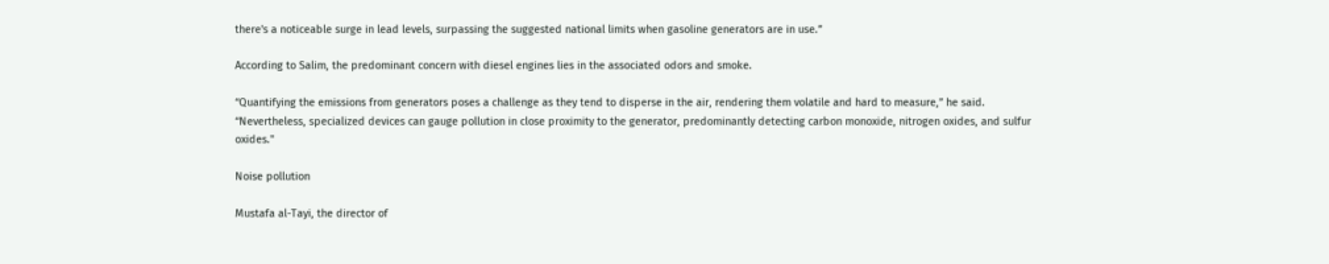there's a noticeable surge in lead levels, surpassing the suggested national limits when gasoline generators are in use.”

According to Salim, the predominant concern with diesel engines lies in the associated odors and smoke.

“Quantifying the emissions from generators poses a challenge as they tend to disperse in the air, rendering them volatile and hard to measure,” he said. “Nevertheless, specialized devices can gauge pollution in close proximity to the generator, predominantly detecting carbon monoxide, nitrogen oxides, and sulfur oxides."

Noise pollution

Mustafa al-Tayi, the director of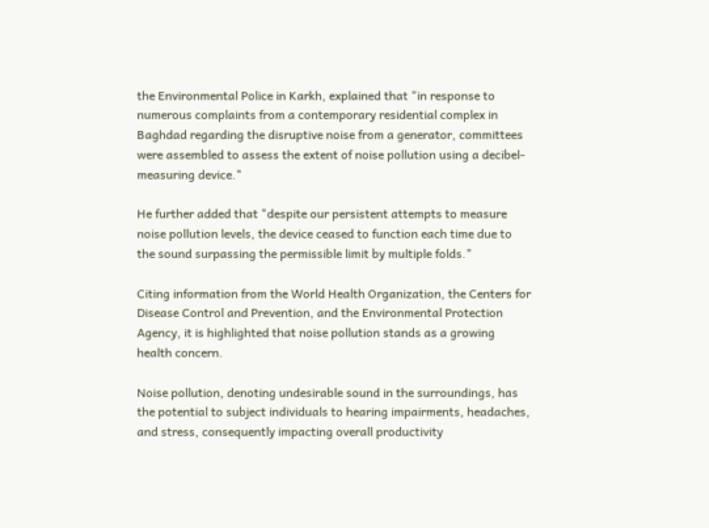the Environmental Police in Karkh, explained that "in response to numerous complaints from a contemporary residential complex in Baghdad regarding the disruptive noise from a generator, committees were assembled to assess the extent of noise pollution using a decibel-measuring device."

He further added that "despite our persistent attempts to measure noise pollution levels, the device ceased to function each time due to the sound surpassing the permissible limit by multiple folds."

Citing information from the World Health Organization, the Centers for Disease Control and Prevention, and the Environmental Protection Agency, it is highlighted that noise pollution stands as a growing health concern.

Noise pollution, denoting undesirable sound in the surroundings, has the potential to subject individuals to hearing impairments, headaches, and stress, consequently impacting overall productivity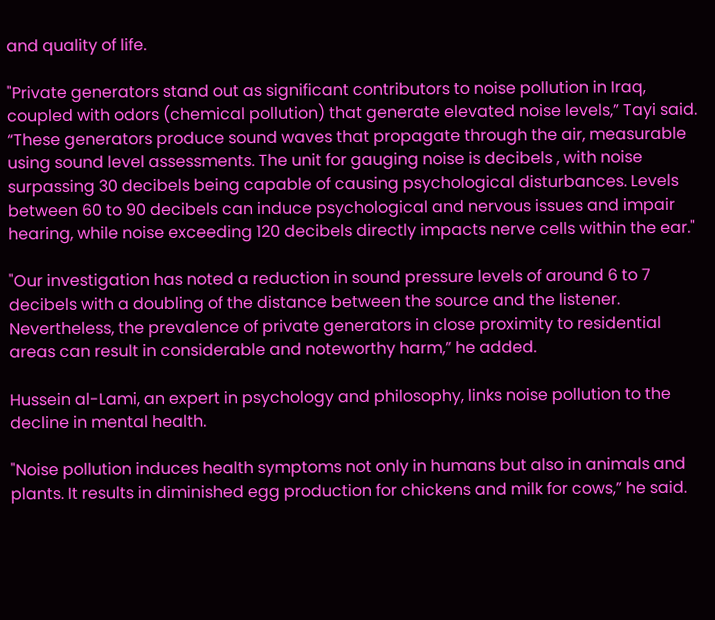and quality of life.

"Private generators stand out as significant contributors to noise pollution in Iraq, coupled with odors (chemical pollution) that generate elevated noise levels,” Tayi said. “These generators produce sound waves that propagate through the air, measurable using sound level assessments. The unit for gauging noise is decibels , with noise surpassing 30 decibels being capable of causing psychological disturbances. Levels between 60 to 90 decibels can induce psychological and nervous issues and impair hearing, while noise exceeding 120 decibels directly impacts nerve cells within the ear."

"Our investigation has noted a reduction in sound pressure levels of around 6 to 7 decibels with a doubling of the distance between the source and the listener. Nevertheless, the prevalence of private generators in close proximity to residential areas can result in considerable and noteworthy harm,” he added.

Hussein al-Lami, an expert in psychology and philosophy, links noise pollution to the decline in mental health.

"Noise pollution induces health symptoms not only in humans but also in animals and plants. It results in diminished egg production for chickens and milk for cows,” he said.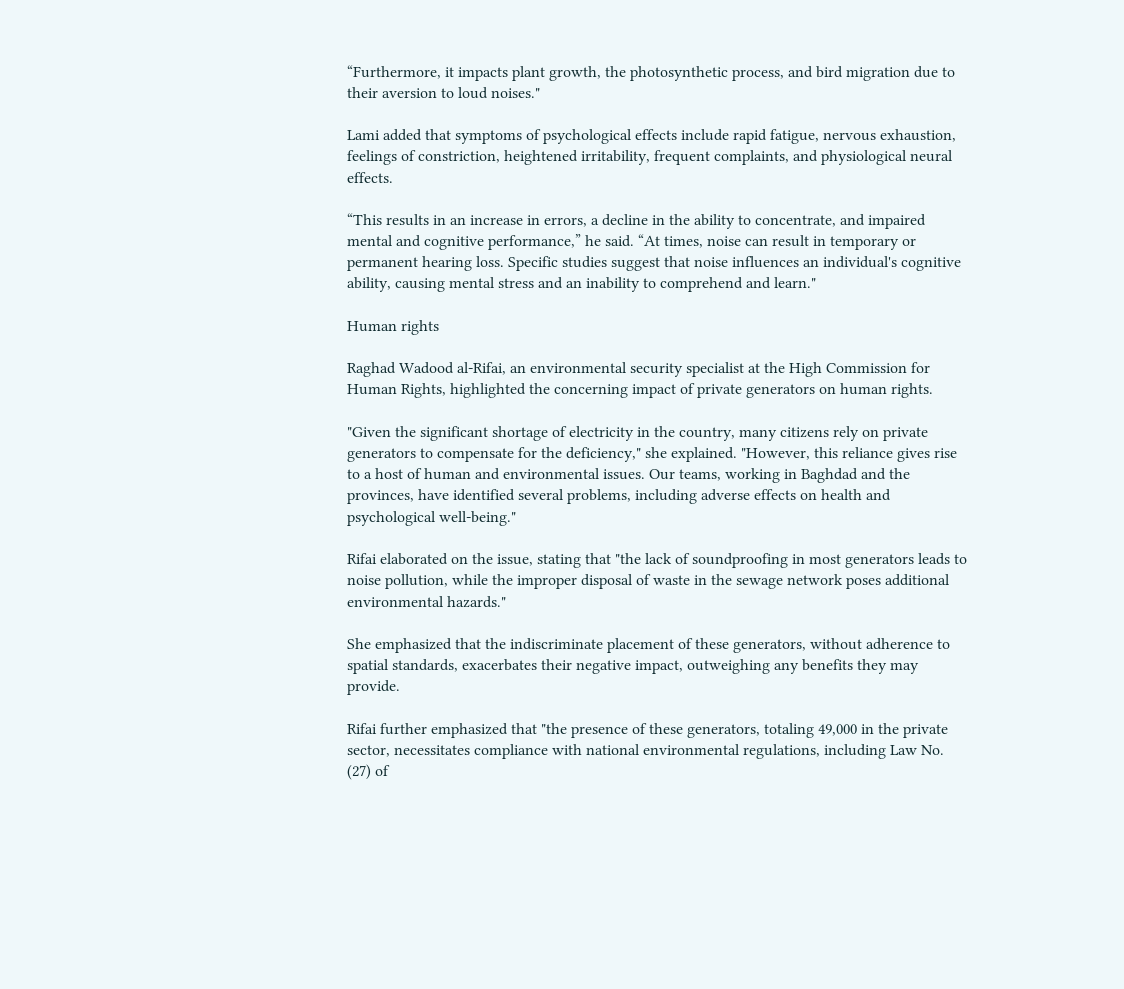“Furthermore, it impacts plant growth, the photosynthetic process, and bird migration due to their aversion to loud noises."

Lami added that symptoms of psychological effects include rapid fatigue, nervous exhaustion, feelings of constriction, heightened irritability, frequent complaints, and physiological neural effects.

“This results in an increase in errors, a decline in the ability to concentrate, and impaired mental and cognitive performance,” he said. “At times, noise can result in temporary or permanent hearing loss. Specific studies suggest that noise influences an individual's cognitive ability, causing mental stress and an inability to comprehend and learn."

Human rights

Raghad Wadood al-Rifai, an environmental security specialist at the High Commission for Human Rights, highlighted the concerning impact of private generators on human rights.

"Given the significant shortage of electricity in the country, many citizens rely on private generators to compensate for the deficiency," she explained. "However, this reliance gives rise to a host of human and environmental issues. Our teams, working in Baghdad and the provinces, have identified several problems, including adverse effects on health and psychological well-being."

Rifai elaborated on the issue, stating that "the lack of soundproofing in most generators leads to noise pollution, while the improper disposal of waste in the sewage network poses additional environmental hazards."

She emphasized that the indiscriminate placement of these generators, without adherence to spatial standards, exacerbates their negative impact, outweighing any benefits they may provide.

Rifai further emphasized that "the presence of these generators, totaling 49,000 in the private sector, necessitates compliance with national environmental regulations, including Law No. (27) of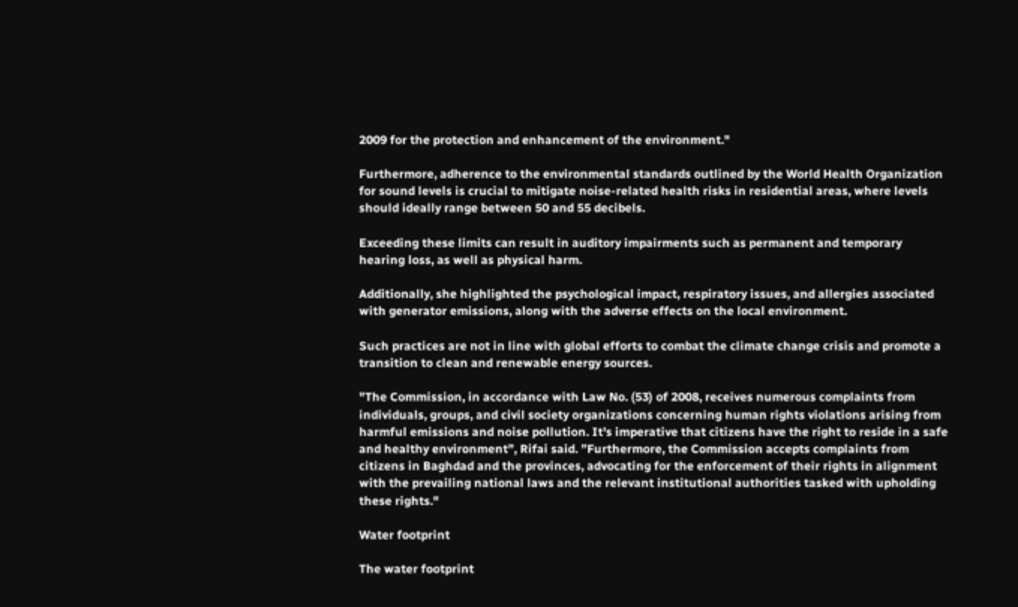2009 for the protection and enhancement of the environment."

Furthermore, adherence to the environmental standards outlined by the World Health Organization for sound levels is crucial to mitigate noise-related health risks in residential areas, where levels should ideally range between 50 and 55 decibels.

Exceeding these limits can result in auditory impairments such as permanent and temporary hearing loss, as well as physical harm.

Additionally, she highlighted the psychological impact, respiratory issues, and allergies associated with generator emissions, along with the adverse effects on the local environment.

Such practices are not in line with global efforts to combat the climate change crisis and promote a transition to clean and renewable energy sources.

"The Commission, in accordance with Law No. (53) of 2008, receives numerous complaints from individuals, groups, and civil society organizations concerning human rights violations arising from harmful emissions and noise pollution. It's imperative that citizens have the right to reside in a safe and healthy environment”, Rifai said. ”Furthermore, the Commission accepts complaints from citizens in Baghdad and the provinces, advocating for the enforcement of their rights in alignment with the prevailing national laws and the relevant institutional authorities tasked with upholding these rights."

Water footprint

The water footprint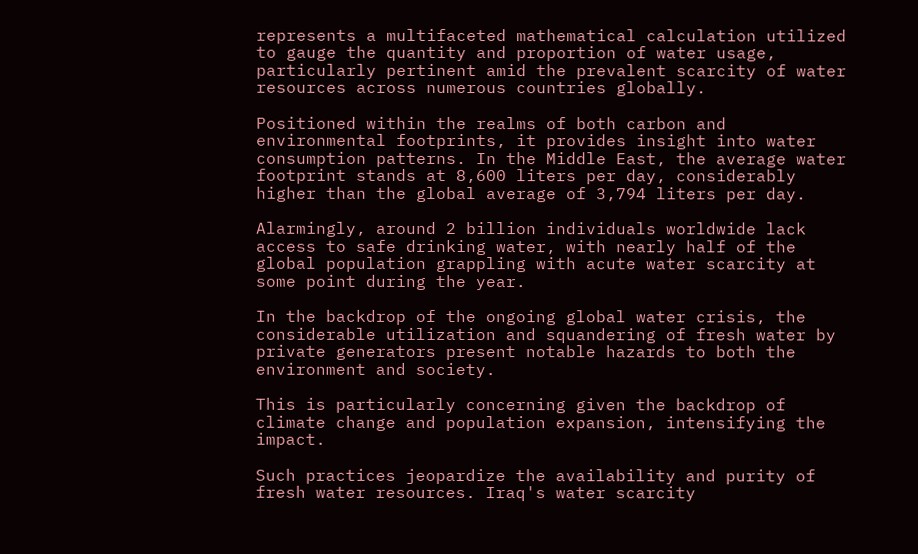represents a multifaceted mathematical calculation utilized to gauge the quantity and proportion of water usage, particularly pertinent amid the prevalent scarcity of water resources across numerous countries globally.

Positioned within the realms of both carbon and environmental footprints, it provides insight into water consumption patterns. In the Middle East, the average water footprint stands at 8,600 liters per day, considerably higher than the global average of 3,794 liters per day.

Alarmingly, around 2 billion individuals worldwide lack access to safe drinking water, with nearly half of the global population grappling with acute water scarcity at some point during the year.

In the backdrop of the ongoing global water crisis, the considerable utilization and squandering of fresh water by private generators present notable hazards to both the environment and society.

This is particularly concerning given the backdrop of climate change and population expansion, intensifying the impact.

Such practices jeopardize the availability and purity of fresh water resources. Iraq's water scarcity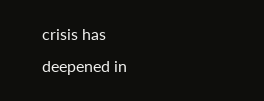crisis has deepened in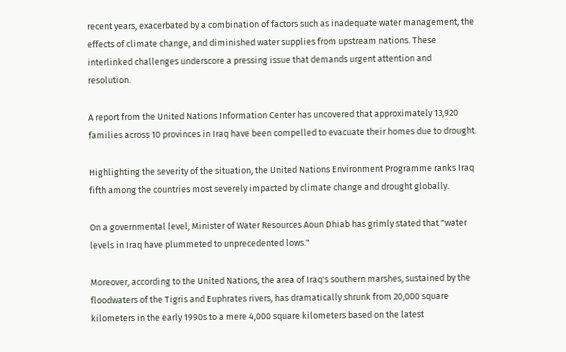recent years, exacerbated by a combination of factors such as inadequate water management, the effects of climate change, and diminished water supplies from upstream nations. These interlinked challenges underscore a pressing issue that demands urgent attention and resolution.

A report from the United Nations Information Center has uncovered that approximately 13,920 families across 10 provinces in Iraq have been compelled to evacuate their homes due to drought.

Highlighting the severity of the situation, the United Nations Environment Programme ranks Iraq fifth among the countries most severely impacted by climate change and drought globally.

On a governmental level, Minister of Water Resources Aoun Dhiab has grimly stated that "water levels in Iraq have plummeted to unprecedented lows."

Moreover, according to the United Nations, the area of Iraq's southern marshes, sustained by the floodwaters of the Tigris and Euphrates rivers, has dramatically shrunk from 20,000 square kilometers in the early 1990s to a mere 4,000 square kilometers based on the latest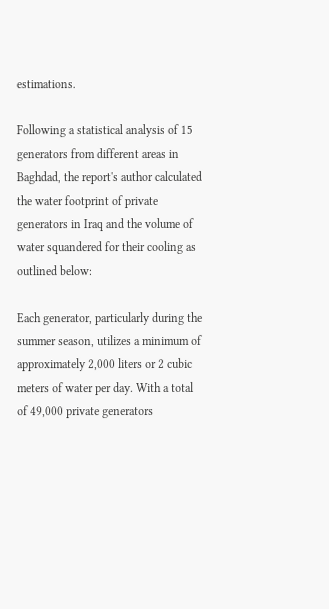estimations.

Following a statistical analysis of 15 generators from different areas in Baghdad, the report's author calculated the water footprint of private generators in Iraq and the volume of water squandered for their cooling as outlined below:

Each generator, particularly during the summer season, utilizes a minimum of approximately 2,000 liters or 2 cubic meters of water per day. With a total of 49,000 private generators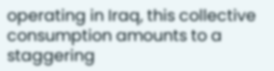operating in Iraq, this collective consumption amounts to a staggering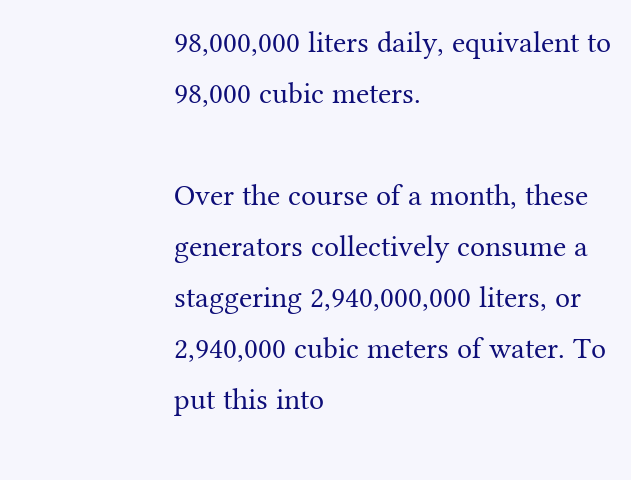98,000,000 liters daily, equivalent to 98,000 cubic meters.

Over the course of a month, these generators collectively consume a staggering 2,940,000,000 liters, or 2,940,000 cubic meters of water. To put this into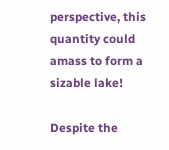perspective, this quantity could amass to form a sizable lake!

Despite the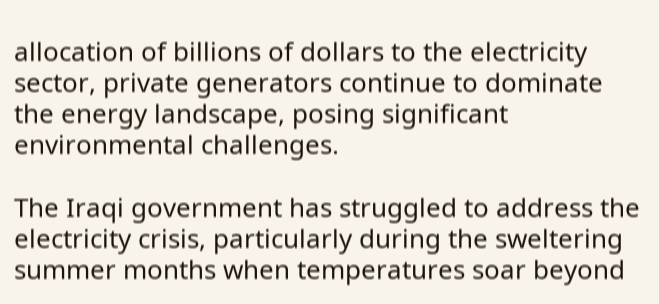allocation of billions of dollars to the electricity sector, private generators continue to dominate the energy landscape, posing significant environmental challenges.

The Iraqi government has struggled to address the electricity crisis, particularly during the sweltering summer months when temperatures soar beyond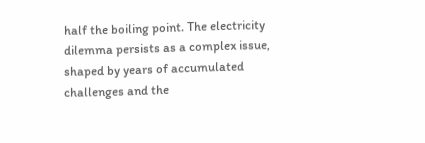half the boiling point. The electricity dilemma persists as a complex issue, shaped by years of accumulated challenges and the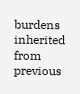burdens inherited from previous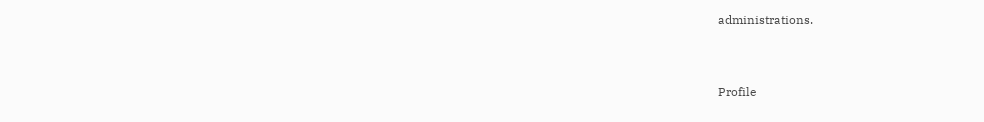administrations.


Profile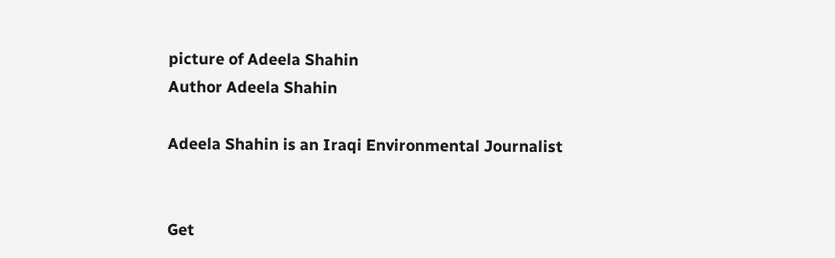picture of Adeela Shahin
Author Adeela Shahin

Adeela Shahin is an Iraqi Environmental Journalist


Get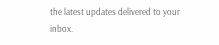the latest updates delivered to your inbox.